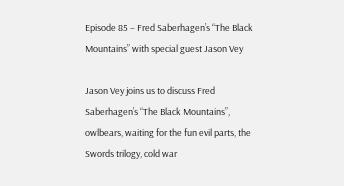Episode 85 – Fred Saberhagen’s “The Black Mountains” with special guest Jason Vey

Jason Vey joins us to discuss Fred Saberhagen’s “The Black Mountains”, owlbears, waiting for the fun evil parts, the Swords trilogy, cold war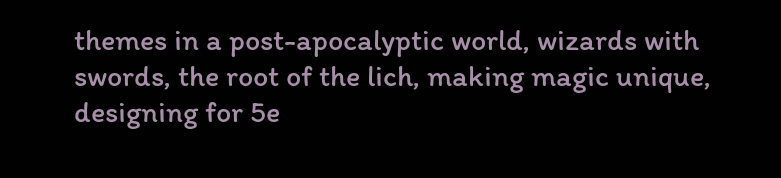themes in a post-apocalyptic world, wizards with swords, the root of the lich, making magic unique, designing for 5e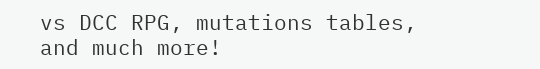vs DCC RPG, mutations tables, and much more!